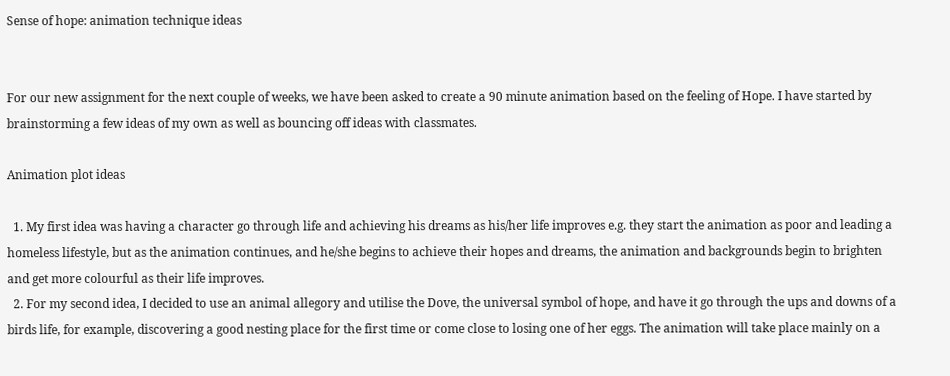Sense of hope: animation technique ideas


For our new assignment for the next couple of weeks, we have been asked to create a 90 minute animation based on the feeling of Hope. I have started by brainstorming a few ideas of my own as well as bouncing off ideas with classmates.

Animation plot ideas

  1. My first idea was having a character go through life and achieving his dreams as his/her life improves e.g. they start the animation as poor and leading a homeless lifestyle, but as the animation continues, and he/she begins to achieve their hopes and dreams, the animation and backgrounds begin to brighten and get more colourful as their life improves.
  2. For my second idea, I decided to use an animal allegory and utilise the Dove, the universal symbol of hope, and have it go through the ups and downs of a birds life, for example, discovering a good nesting place for the first time or come close to losing one of her eggs. The animation will take place mainly on a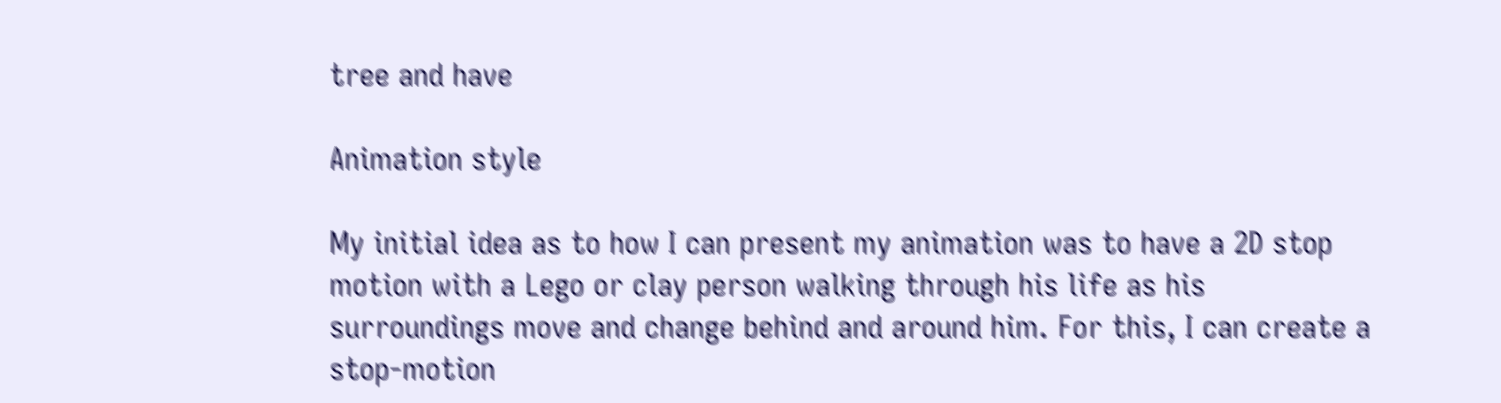tree and have

Animation style

My initial idea as to how I can present my animation was to have a 2D stop motion with a Lego or clay person walking through his life as his surroundings move and change behind and around him. For this, I can create a stop-motion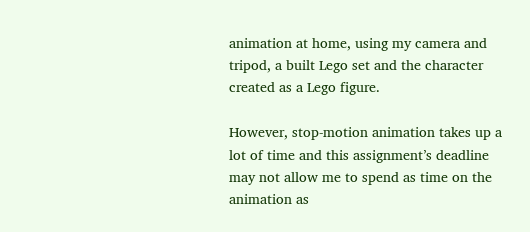animation at home, using my camera and tripod, a built Lego set and the character created as a Lego figure.

However, stop-motion animation takes up a lot of time and this assignment’s deadline may not allow me to spend as time on the animation as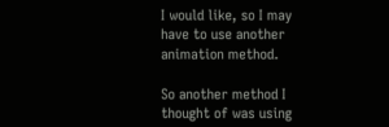I would like, so I may have to use another animation method.

So another method I thought of was using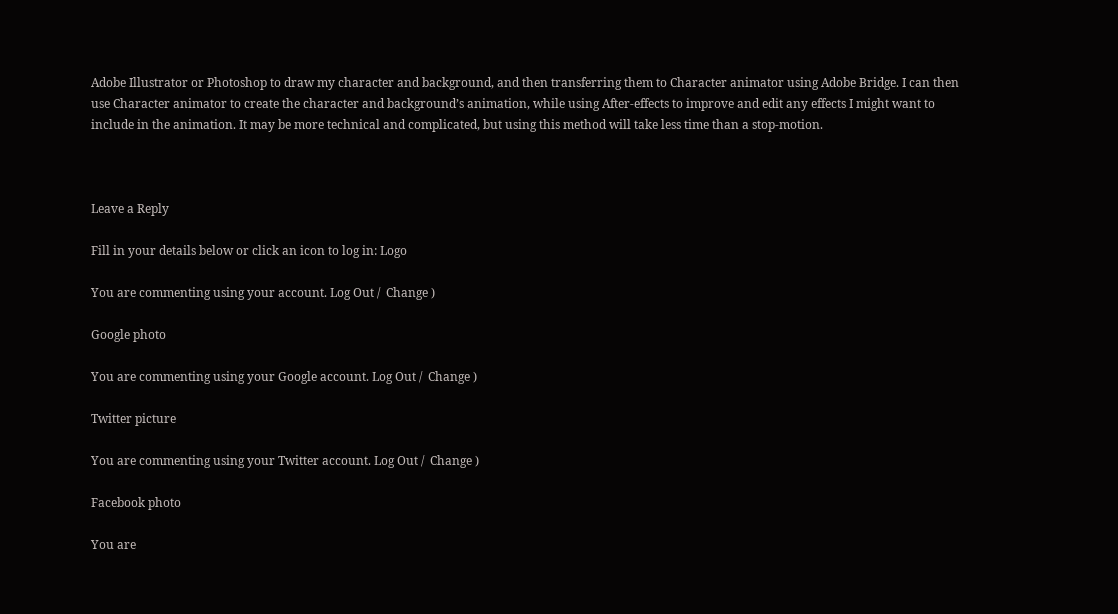Adobe Illustrator or Photoshop to draw my character and background, and then transferring them to Character animator using Adobe Bridge. I can then use Character animator to create the character and background’s animation, while using After-effects to improve and edit any effects I might want to include in the animation. It may be more technical and complicated, but using this method will take less time than a stop-motion.



Leave a Reply

Fill in your details below or click an icon to log in: Logo

You are commenting using your account. Log Out /  Change )

Google photo

You are commenting using your Google account. Log Out /  Change )

Twitter picture

You are commenting using your Twitter account. Log Out /  Change )

Facebook photo

You are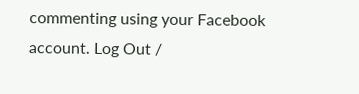commenting using your Facebook account. Log Out /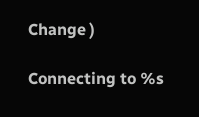Change )

Connecting to %s